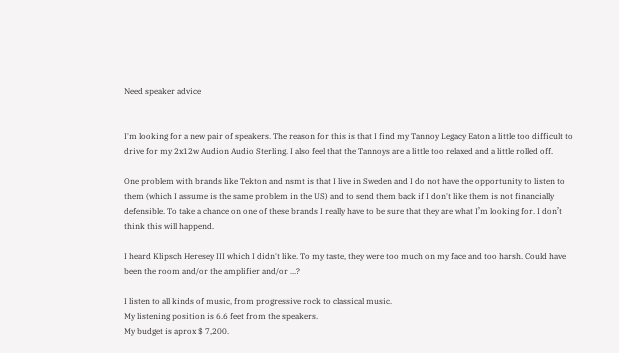Need speaker advice


I'm looking for a new pair of speakers. The reason for this is that I find my Tannoy Legacy Eaton a little too difficult to drive for my 2x12w Audion Audio Sterling. I also feel that the Tannoys are a little too relaxed and a little rolled off.

One problem with brands like Tekton and nsmt is that I live in Sweden and I do not have the opportunity to listen to them (which I assume is the same problem in the US) and to send them back if I don't like them is not financially defensible. To take a chance on one of these brands I really have to be sure that they are what I’m looking for. I don’t think this will happend.

I heard Klipsch Heresey III which I didn't like. To my taste, they were too much on my face and too harsh. Could have been the room and/or the amplifier and/or ...?

I listen to all kinds of music, from progressive rock to classical music.
My listening position is 6.6 feet from the speakers.
My budget is aprox $ 7,200.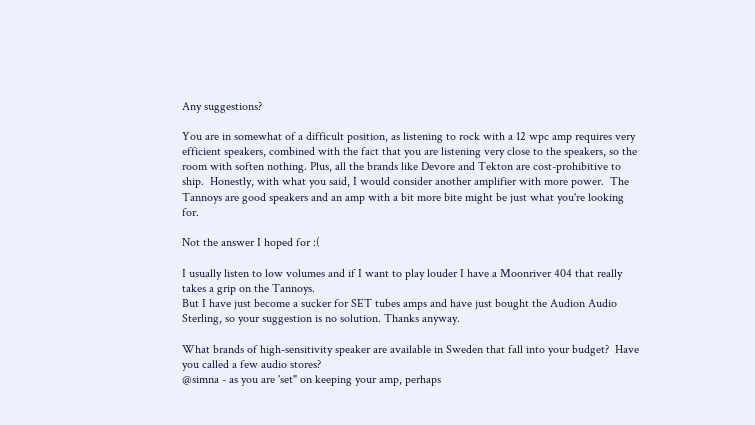Any suggestions?

You are in somewhat of a difficult position, as listening to rock with a 12 wpc amp requires very efficient speakers, combined with the fact that you are listening very close to the speakers, so the room with soften nothing. Plus, all the brands like Devore and Tekton are cost-prohibitive to ship.  Honestly, with what you said, I would consider another amplifier with more power.  The Tannoys are good speakers and an amp with a bit more bite might be just what you're looking for.

Not the answer I hoped for :(

I usually listen to low volumes and if I want to play louder I have a Moonriver 404 that really takes a grip on the Tannoys.
But I have just become a sucker for SET tubes amps and have just bought the Audion Audio Sterling, so your suggestion is no solution. Thanks anyway.

What brands of high-sensitivity speaker are available in Sweden that fall into your budget?  Have you called a few audio stores?
@simna - as you are 'set" on keeping your amp, perhaps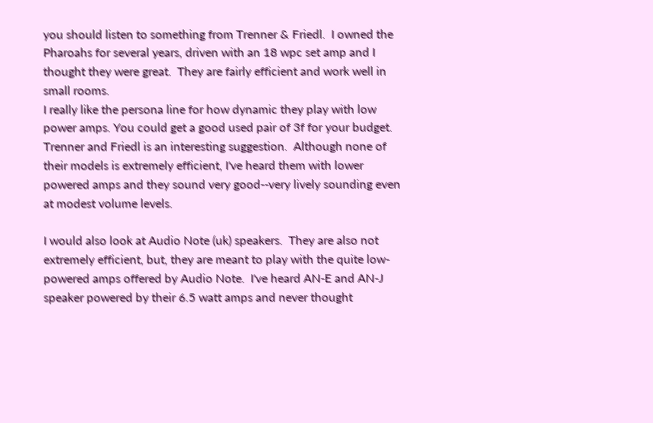you should listen to something from Trenner & Friedl.  I owned the Pharoahs for several years, driven with an 18 wpc set amp and I thought they were great.  They are fairly efficient and work well in small rooms.
I really like the persona line for how dynamic they play with low power amps. You could get a good used pair of 3f for your budget.
Trenner and Friedl is an interesting suggestion.  Although none of their models is extremely efficient, I've heard them with lower powered amps and they sound very good--very lively sounding even at modest volume levels.

I would also look at Audio Note (uk) speakers.  They are also not extremely efficient, but, they are meant to play with the quite low-powered amps offered by Audio Note.  I've heard AN-E and AN-J speaker powered by their 6.5 watt amps and never thought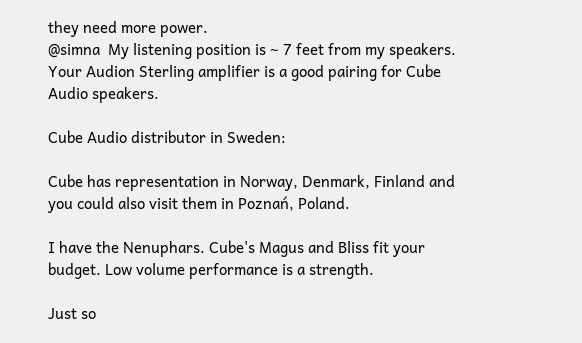they need more power.
@simna  My listening position is ~ 7 feet from my speakers. Your Audion Sterling amplifier is a good pairing for Cube Audio speakers.

Cube Audio distributor in Sweden:

Cube has representation in Norway, Denmark, Finland and you could also visit them in Poznań, Poland.

I have the Nenuphars. Cube's Magus and Bliss fit your budget. Low volume performance is a strength.

Just so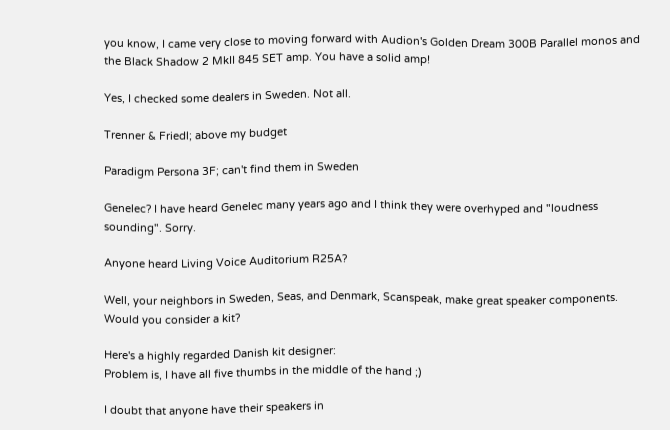you know, I came very close to moving forward with Audion's Golden Dream 300B Parallel monos and the Black Shadow 2 MkII 845 SET amp. You have a solid amp!

Yes, I checked some dealers in Sweden. Not all.

Trenner & Friedl; above my budget

Paradigm Persona 3F; can't find them in Sweden

Genelec? I have heard Genelec many years ago and I think they were overhyped and "loudness sounding". Sorry.

Anyone heard Living Voice Auditorium R25A?

Well, your neighbors in Sweden, Seas, and Denmark, Scanspeak, make great speaker components. Would you consider a kit?

Here's a highly regarded Danish kit designer:
Problem is, I have all five thumbs in the middle of the hand ;)

I doubt that anyone have their speakers in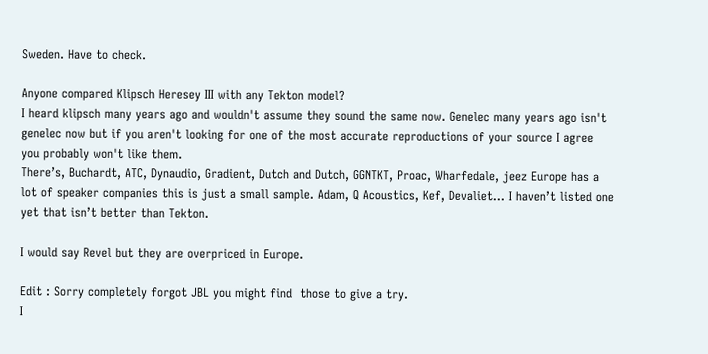Sweden. Have to check.

Anyone compared Klipsch Heresey III with any Tekton model?
I heard klipsch many years ago and wouldn't assume they sound the same now. Genelec many years ago isn't genelec now but if you aren't looking for one of the most accurate reproductions of your source I agree you probably won't like them.
There’s, Buchardt, ATC, Dynaudio, Gradient, Dutch and Dutch, GGNTKT, Proac, Wharfedale, jeez Europe has a lot of speaker companies this is just a small sample. Adam, Q Acoustics, Kef, Devaliet... I haven’t listed one yet that isn’t better than Tekton.

I would say Revel but they are overpriced in Europe.

Edit : Sorry completely forgot JBL you might find  those to give a try.
I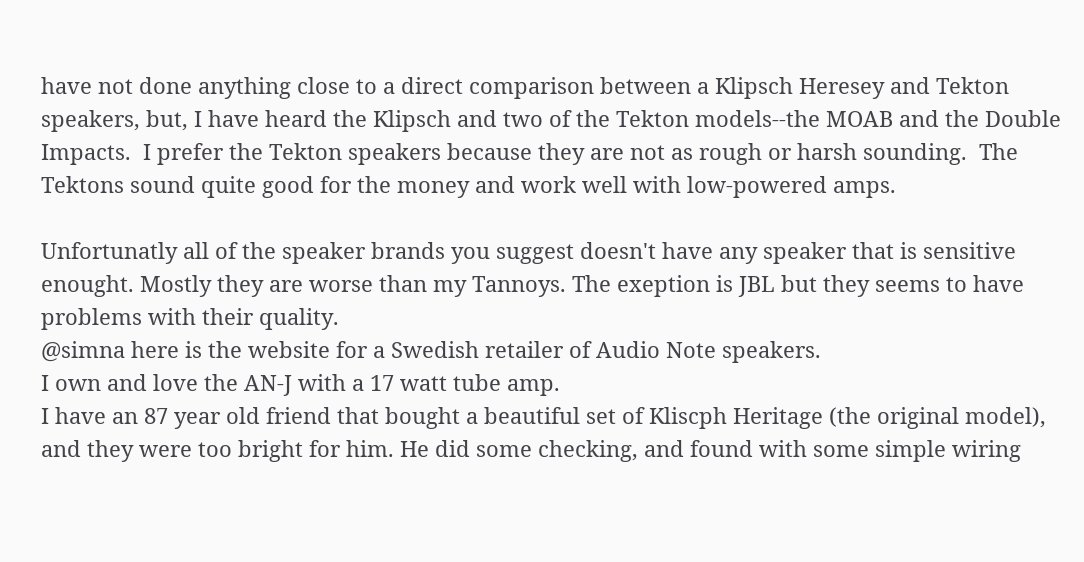have not done anything close to a direct comparison between a Klipsch Heresey and Tekton speakers, but, I have heard the Klipsch and two of the Tekton models--the MOAB and the Double Impacts.  I prefer the Tekton speakers because they are not as rough or harsh sounding.  The Tektons sound quite good for the money and work well with low-powered amps.

Unfortunatly all of the speaker brands you suggest doesn't have any speaker that is sensitive enought. Mostly they are worse than my Tannoys. The exeption is JBL but they seems to have problems with their quality.
@simna here is the website for a Swedish retailer of Audio Note speakers.
I own and love the AN-J with a 17 watt tube amp.
I have an 87 year old friend that bought a beautiful set of Kliscph Heritage (the original model), and they were too bright for him. He did some checking, and found with some simple wiring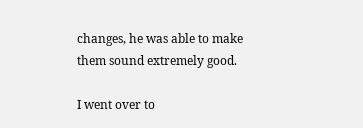changes, he was able to make them sound extremely good.

I went over to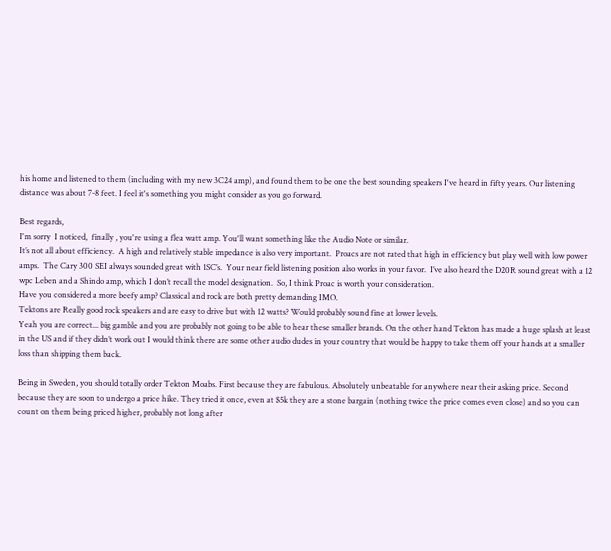his home and listened to them (including with my new 3C24 amp), and found them to be one the best sounding speakers I've heard in fifty years. Our listening distance was about 7-8 feet. I feel it's something you might consider as you go forward.

Best regards,
I'm sorry  I noticed,  finally , you're using a flea watt amp. You'll want something like the Audio Note or similar.
It’s not all about efficiency.  A high and relatively stable impedance is also very important.  Proacs are not rated that high in efficiency but play well with low power amps.  The Cary 300 SEI always sounded great with 1SC’s.  Your near field listening position also works in your favor.  I’ve also heard the D20R sound great with a 12 wpc Leben and a Shindo amp, which I don’t recall the model designation.  So, I think Proac is worth your consideration.
Have you considered a more beefy amp? Classical and rock are both pretty demanding IMO.
Tektons are Really good rock speakers and are easy to drive but with 12 watts? Would probably sound fine at lower levels.
Yeah you are correct... big gamble and you are probably not going to be able to hear these smaller brands. On the other hand Tekton has made a huge splash at least in the US and if they didn’t work out I would think there are some other audio dudes in your country that would be happy to take them off your hands at a smaller loss than shipping them back.

Being in Sweden, you should totally order Tekton Moabs. First because they are fabulous. Absolutely unbeatable for anywhere near their asking price. Second because they are soon to undergo a price hike. They tried it once, even at $5k they are a stone bargain (nothing twice the price comes even close) and so you can count on them being priced higher, probably not long after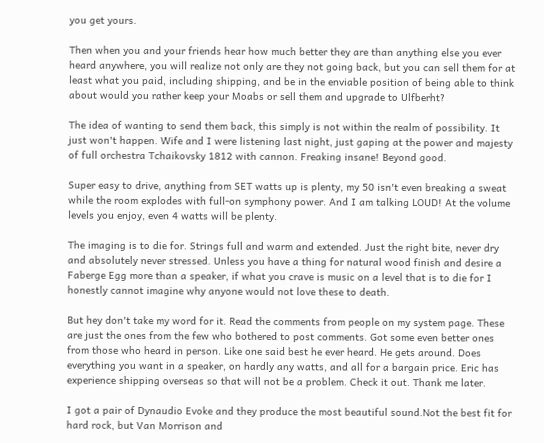you get yours.

Then when you and your friends hear how much better they are than anything else you ever heard anywhere, you will realize not only are they not going back, but you can sell them for at least what you paid, including shipping, and be in the enviable position of being able to think about would you rather keep your Moabs or sell them and upgrade to Ulfberht?

The idea of wanting to send them back, this simply is not within the realm of possibility. It just won't happen. Wife and I were listening last night, just gaping at the power and majesty of full orchestra Tchaikovsky 1812 with cannon. Freaking insane! Beyond good.

Super easy to drive, anything from SET watts up is plenty, my 50 isn't even breaking a sweat while the room explodes with full-on symphony power. And I am talking LOUD! At the volume levels you enjoy, even 4 watts will be plenty.

The imaging is to die for. Strings full and warm and extended. Just the right bite, never dry and absolutely never stressed. Unless you have a thing for natural wood finish and desire a Faberge Egg more than a speaker, if what you crave is music on a level that is to die for I honestly cannot imagine why anyone would not love these to death.

But hey don't take my word for it. Read the comments from people on my system page. These are just the ones from the few who bothered to post comments. Got some even better ones from those who heard in person. Like one said best he ever heard. He gets around. Does everything you want in a speaker, on hardly any watts, and all for a bargain price. Eric has experience shipping overseas so that will not be a problem. Check it out. Thank me later.

I got a pair of Dynaudio Evoke and they produce the most beautiful sound.Not the best fit for hard rock, but Van Morrison and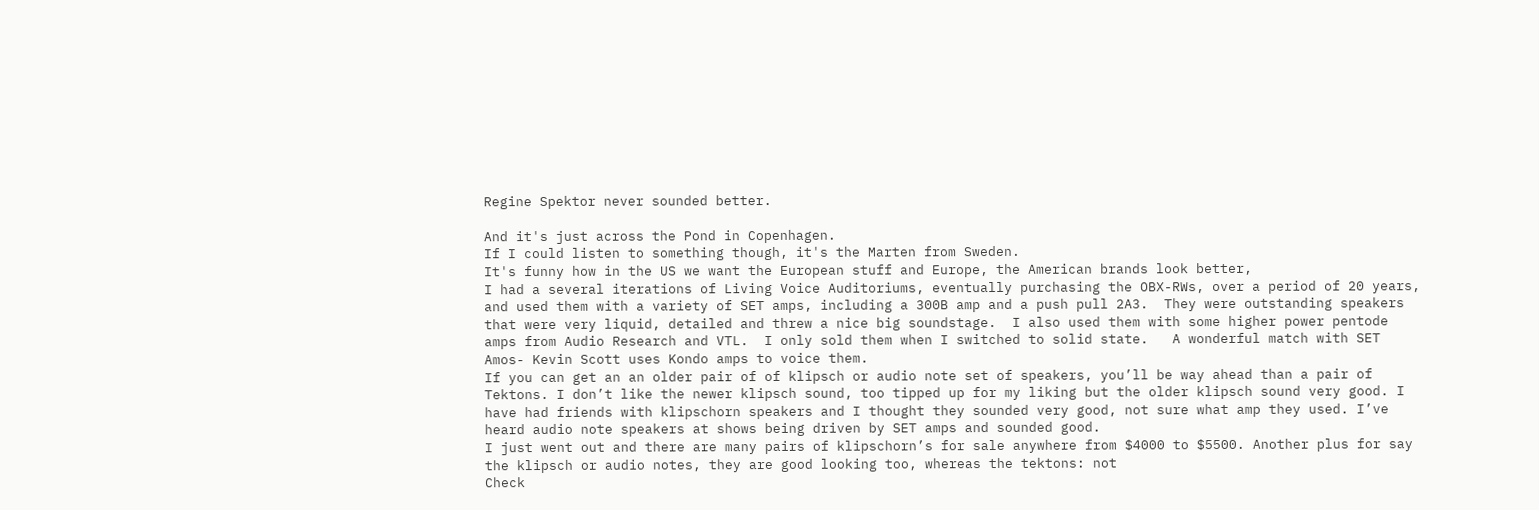Regine Spektor never sounded better.

And it's just across the Pond in Copenhagen.
If I could listen to something though, it's the Marten from Sweden.
It's funny how in the US we want the European stuff and Europe, the American brands look better,
I had a several iterations of Living Voice Auditoriums, eventually purchasing the OBX-RWs, over a period of 20 years, and used them with a variety of SET amps, including a 300B amp and a push pull 2A3.  They were outstanding speakers that were very liquid, detailed and threw a nice big soundstage.  I also used them with some higher power pentode amps from Audio Research and VTL.  I only sold them when I switched to solid state.   A wonderful match with SET Amos- Kevin Scott uses Kondo amps to voice them.
If you can get an an older pair of of klipsch or audio note set of speakers, you’ll be way ahead than a pair of Tektons. I don’t like the newer klipsch sound, too tipped up for my liking but the older klipsch sound very good. I have had friends with klipschorn speakers and I thought they sounded very good, not sure what amp they used. I’ve heard audio note speakers at shows being driven by SET amps and sounded good.
I just went out and there are many pairs of klipschorn’s for sale anywhere from $4000 to $5500. Another plus for say the klipsch or audio notes, they are good looking too, whereas the tektons: not
Check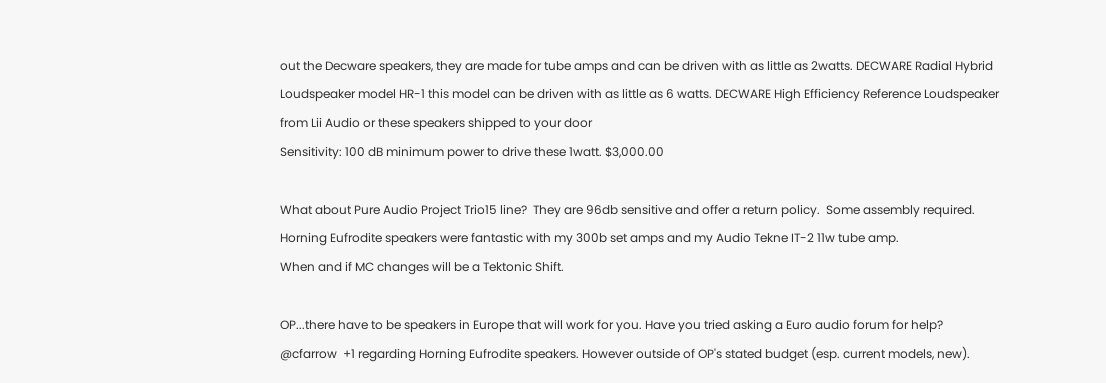out the Decware speakers, they are made for tube amps and can be driven with as little as 2watts. DECWARE Radial Hybrid Loudspeaker model HR-1 this model can be driven with as little as 6 watts. DECWARE High Efficiency Reference Loudspeaker from Lii Audio or these speakers shipped to your door
Sensitivity: 100 dB minimum power to drive these 1watt. $3,000.00

What about Pure Audio Project Trio15 line?  They are 96db sensitive and offer a return policy.  Some assembly required.
Horning Eufrodite speakers were fantastic with my 300b set amps and my Audio Tekne IT-2 11w tube amp.
When and if MC changes will be a Tektonic Shift.

OP...there have to be speakers in Europe that will work for you. Have you tried asking a Euro audio forum for help?
@cfarrow  +1 regarding Horning Eufrodite speakers. However outside of OP's stated budget (esp. current models, new).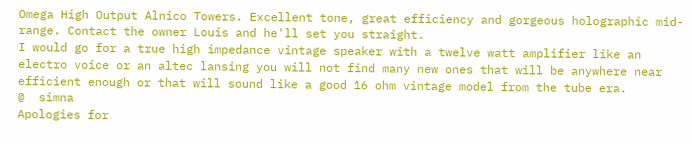Omega High Output Alnico Towers. Excellent tone, great efficiency and gorgeous holographic mid-range. Contact the owner Louis and he'll set you straight.
I would go for a true high impedance vintage speaker with a twelve watt amplifier like an electro voice or an altec lansing you will not find many new ones that will be anywhere near efficient enough or that will sound like a good 16 ohm vintage model from the tube era.
@  simna
Apologies for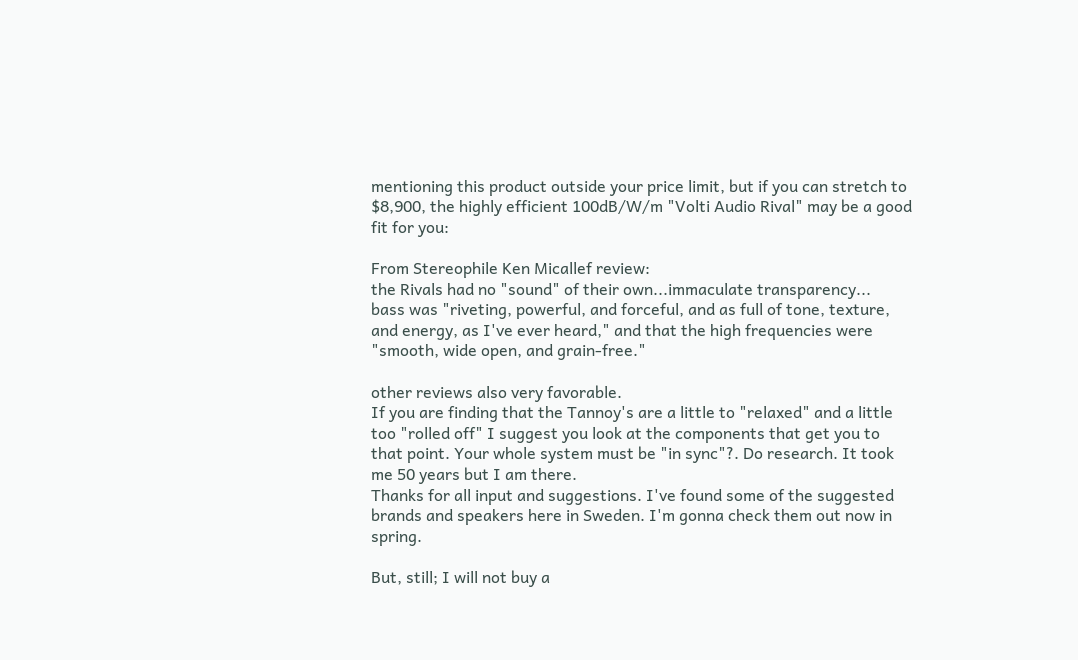mentioning this product outside your price limit, but if you can stretch to $8,900, the highly efficient 100dB/W/m "Volti Audio Rival" may be a good fit for you:

From Stereophile Ken Micallef review:
the Rivals had no "sound" of their own...immaculate transparency...
bass was "riveting, powerful, and forceful, and as full of tone, texture, and energy, as I've ever heard," and that the high frequencies were "smooth, wide open, and grain-free."

other reviews also very favorable.
If you are finding that the Tannoy's are a little to "relaxed" and a little too "rolled off" I suggest you look at the components that get you to that point. Your whole system must be "in sync"?. Do research. It took me 50 years but I am there.
Thanks for all input and suggestions. I've found some of the suggested brands and speakers here in Sweden. I'm gonna check them out now in spring.

But, still; I will not buy a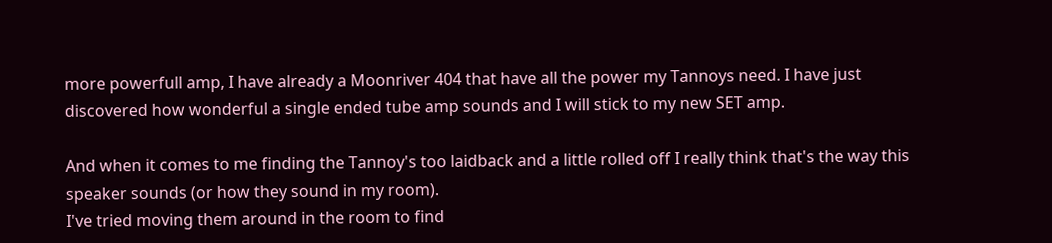more powerfull amp, I have already a Moonriver 404 that have all the power my Tannoys need. I have just discovered how wonderful a single ended tube amp sounds and I will stick to my new SET amp.

And when it comes to me finding the Tannoy's too laidback and a little rolled off I really think that's the way this speaker sounds (or how they sound in my room).
I've tried moving them around in the room to find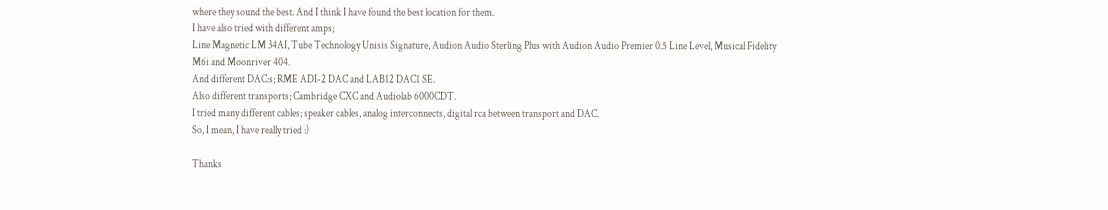where they sound the best. And I think I have found the best location for them.
I have also tried with different amps;
Line Magnetic LM 34AI, Tube Technology Unisis Signature, Audion Audio Sterling Plus with Audion Audio Premier 0.5 Line Level, Musical Fidelity M6i and Moonriver 404.
And different DAC:s; RME ADI-2 DAC and LAB12 DAC1 SE.
Also different transports; Cambridge CXC and Audiolab 6000CDT.
I tried many different cables; speaker cables, analog interconnects, digital rca between transport and DAC.
So, I mean, I have really tried :)

Thanks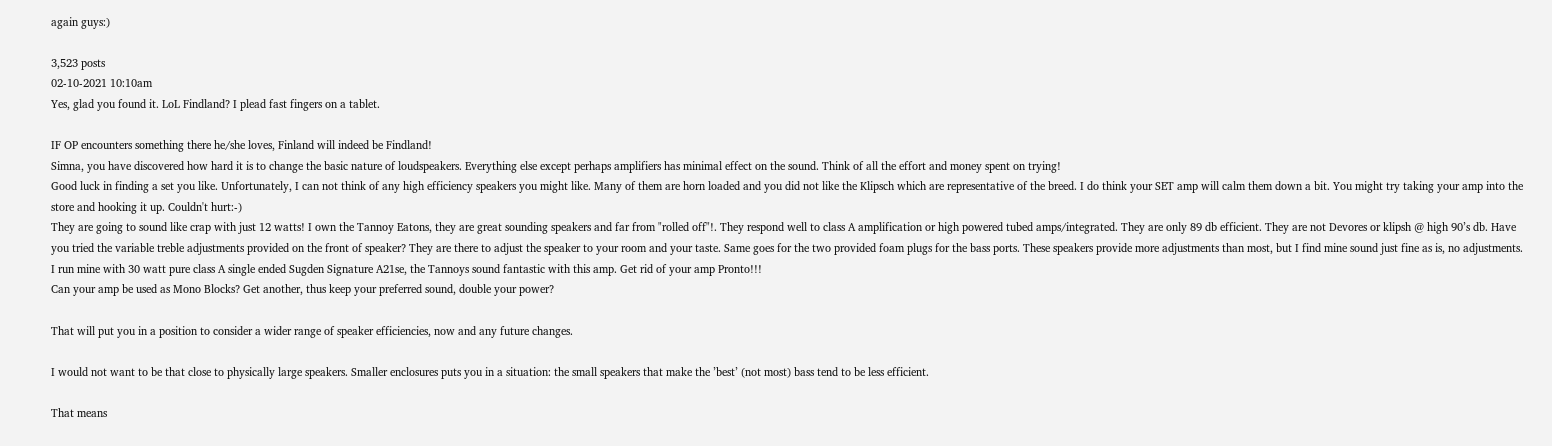again guys:)

3,523 posts
02-10-2021 10:10am
Yes, glad you found it. LoL Findland? I plead fast fingers on a tablet.

IF OP encounters something there he/she loves, Finland will indeed be Findland!
Simna, you have discovered how hard it is to change the basic nature of loudspeakers. Everything else except perhaps amplifiers has minimal effect on the sound. Think of all the effort and money spent on trying!
Good luck in finding a set you like. Unfortunately, I can not think of any high efficiency speakers you might like. Many of them are horn loaded and you did not like the Klipsch which are representative of the breed. I do think your SET amp will calm them down a bit. You might try taking your amp into the store and hooking it up. Couldn't hurt:-)
They are going to sound like crap with just 12 watts! I own the Tannoy Eatons, they are great sounding speakers and far from "rolled off"!. They respond well to class A amplification or high powered tubed amps/integrated. They are only 89 db efficient. They are not Devores or klipsh @ high 90’s db. Have you tried the variable treble adjustments provided on the front of speaker? They are there to adjust the speaker to your room and your taste. Same goes for the two provided foam plugs for the bass ports. These speakers provide more adjustments than most, but I find mine sound just fine as is, no adjustments. I run mine with 30 watt pure class A single ended Sugden Signature A21se, the Tannoys sound fantastic with this amp. Get rid of your amp Pronto!!!
Can your amp be used as Mono Blocks? Get another, thus keep your preferred sound, double your power?

That will put you in a position to consider a wider range of speaker efficiencies, now and any future changes.

I would not want to be that close to physically large speakers. Smaller enclosures puts you in a situation: the small speakers that make the ’best’ (not most) bass tend to be less efficient.

That means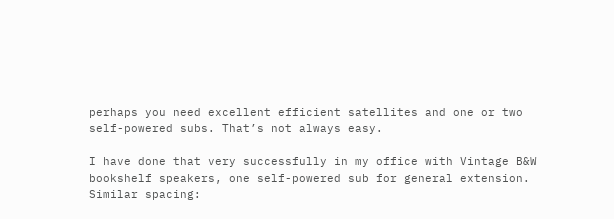perhaps you need excellent efficient satellites and one or two self-powered subs. That’s not always easy.

I have done that very successfully in my office with Vintage B&W bookshelf speakers, one self-powered sub for general extension. Similar spacing: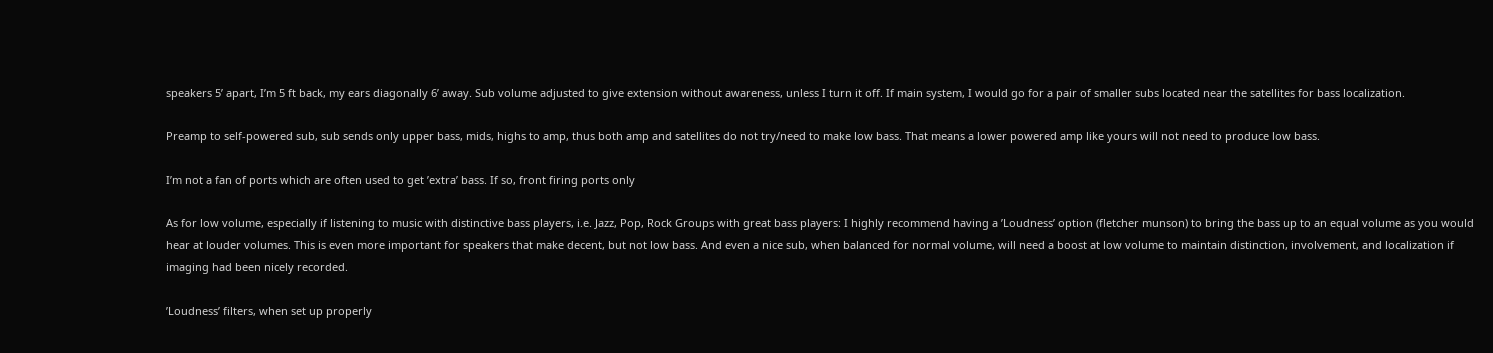speakers 5’ apart, I’m 5 ft back, my ears diagonally 6’ away. Sub volume adjusted to give extension without awareness, unless I turn it off. If main system, I would go for a pair of smaller subs located near the satellites for bass localization.

Preamp to self-powered sub, sub sends only upper bass, mids, highs to amp, thus both amp and satellites do not try/need to make low bass. That means a lower powered amp like yours will not need to produce low bass.

I’m not a fan of ports which are often used to get ’extra’ bass. If so, front firing ports only

As for low volume, especially if listening to music with distinctive bass players, i.e. Jazz, Pop, Rock Groups with great bass players: I highly recommend having a ’Loudness’ option (fletcher munson) to bring the bass up to an equal volume as you would hear at louder volumes. This is even more important for speakers that make decent, but not low bass. And even a nice sub, when balanced for normal volume, will need a boost at low volume to maintain distinction, involvement, and localization if imaging had been nicely recorded.

’Loudness’ filters, when set up properly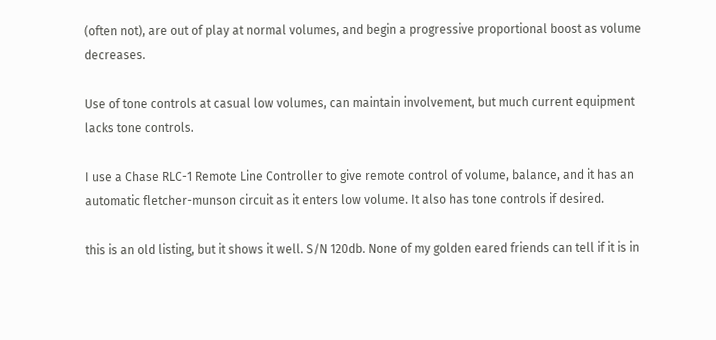(often not), are out of play at normal volumes, and begin a progressive proportional boost as volume decreases.

Use of tone controls at casual low volumes, can maintain involvement, but much current equipment lacks tone controls.

I use a Chase RLC-1 Remote Line Controller to give remote control of volume, balance, and it has an automatic fletcher-munson circuit as it enters low volume. It also has tone controls if desired.

this is an old listing, but it shows it well. S/N 120db. None of my golden eared friends can tell if it is in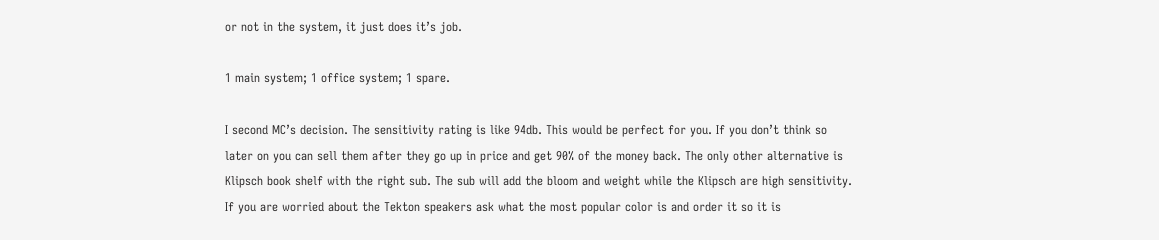or not in the system, it just does it’s job.

1 main system; 1 office system; 1 spare.

I second MC’s decision. The sensitivity rating is like 94db. This would be perfect for you. If you don’t think so later on you can sell them after they go up in price and get 90% of the money back. The only other alternative is Klipsch book shelf with the right sub. The sub will add the bloom and weight while the Klipsch are high sensitivity. If you are worried about the Tekton speakers ask what the most popular color is and order it so it is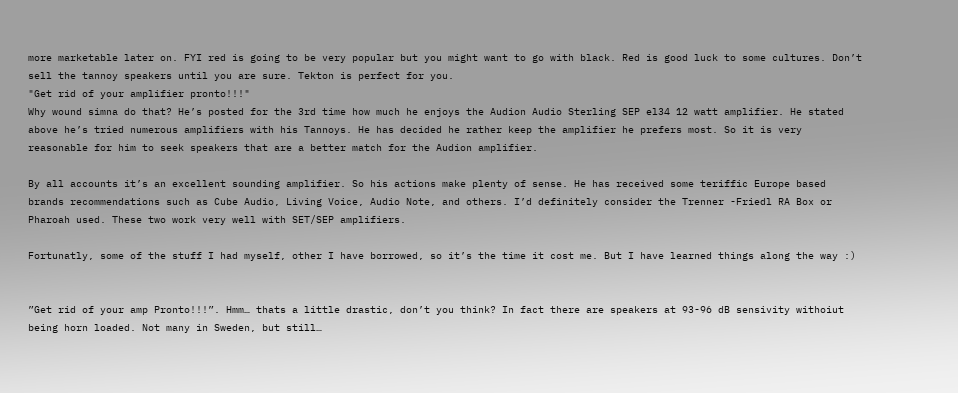more marketable later on. FYI red is going to be very popular but you might want to go with black. Red is good luck to some cultures. Don’t sell the tannoy speakers until you are sure. Tekton is perfect for you.
"Get rid of your amplifier pronto!!!"
Why wound simna do that? He’s posted for the 3rd time how much he enjoys the Audion Audio Sterling SEP el34 12 watt amplifier. He stated
above he’s tried numerous amplifiers with his Tannoys. He has decided he rather keep the amplifier he prefers most. So it is very reasonable for him to seek speakers that are a better match for the Audion amplifier.

By all accounts it’s an excellent sounding amplifier. So his actions make plenty of sense. He has received some teriffic Europe based brands recommendations such as Cube Audio, Living Voice, Audio Note, and others. I’d definitely consider the Trenner -Friedl RA Box or Pharoah used. These two work very well with SET/SEP amplifiers.

Fortunatly, some of the stuff I had myself, other I have borrowed, so it’s the time it cost me. But I have learned things along the way :)


”Get rid of your amp Pronto!!!”. Hmm… thats a little drastic, don’t you think? In fact there are speakers at 93-96 dB sensivity withoiut being horn loaded. Not many in Sweden, but still…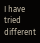I have tried different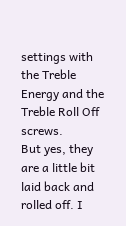settings with the Treble Energy and the Treble Roll Off screws.
But yes, they are a little bit laid back and rolled off. I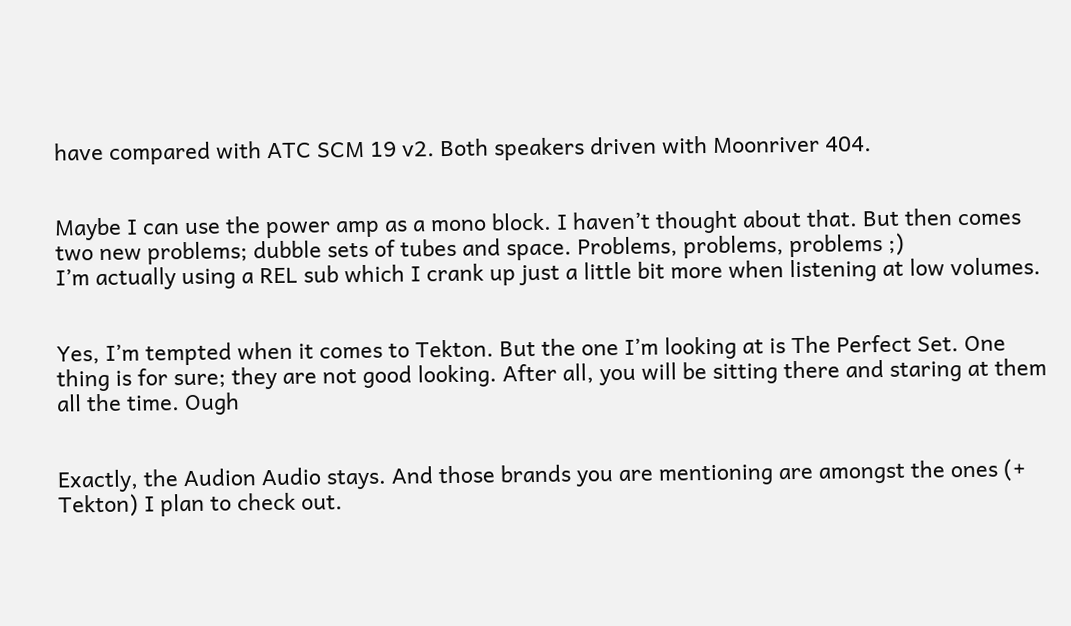have compared with ATC SCM 19 v2. Both speakers driven with Moonriver 404.


Maybe I can use the power amp as a mono block. I haven’t thought about that. But then comes two new problems; dubble sets of tubes and space. Problems, problems, problems ;)
I’m actually using a REL sub which I crank up just a little bit more when listening at low volumes.


Yes, I’m tempted when it comes to Tekton. But the one I’m looking at is The Perfect Set. One thing is for sure; they are not good looking. After all, you will be sitting there and staring at them all the time. Ough


Exactly, the Audion Audio stays. And those brands you are mentioning are amongst the ones (+ Tekton) I plan to check out.